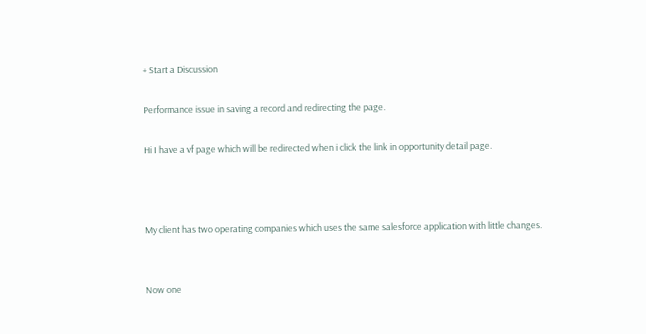+ Start a Discussion

Performance issue in saving a record and redirecting the page.

Hi I have a vf page which will be redirected when i click the link in opportunity detail page.



My client has two operating companies which uses the same salesforce application with little changes.


Now one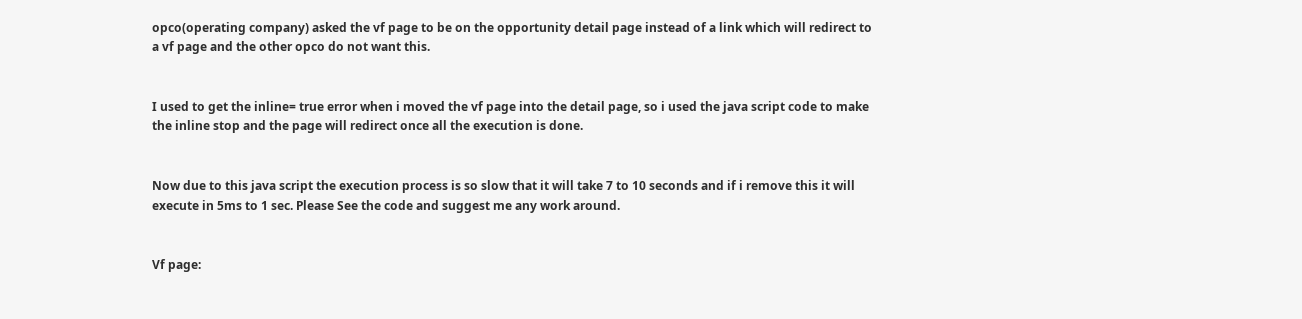opco(operating company) asked the vf page to be on the opportunity detail page instead of a link which will redirect to a vf page and the other opco do not want this.


I used to get the inline= true error when i moved the vf page into the detail page, so i used the java script code to make the inline stop and the page will redirect once all the execution is done.


Now due to this java script the execution process is so slow that it will take 7 to 10 seconds and if i remove this it will execute in 5ms to 1 sec. Please See the code and suggest me any work around.


Vf page: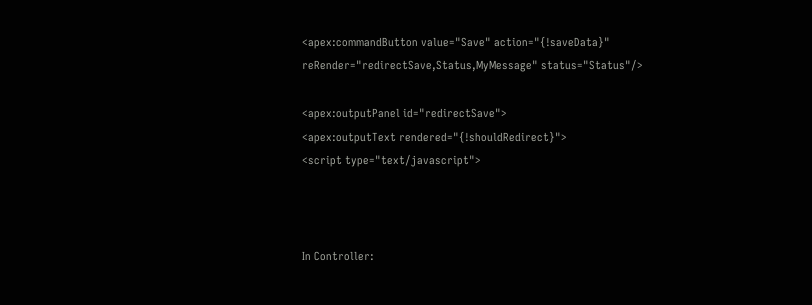<apex:commandButton value="Save" action="{!saveData}" reRender="redirectSave,Status,MyMessage" status="Status"/>

<apex:outputPanel id="redirectSave">
<apex:outputText rendered="{!shouldRedirect}">
<script type="text/javascript">



In Controller: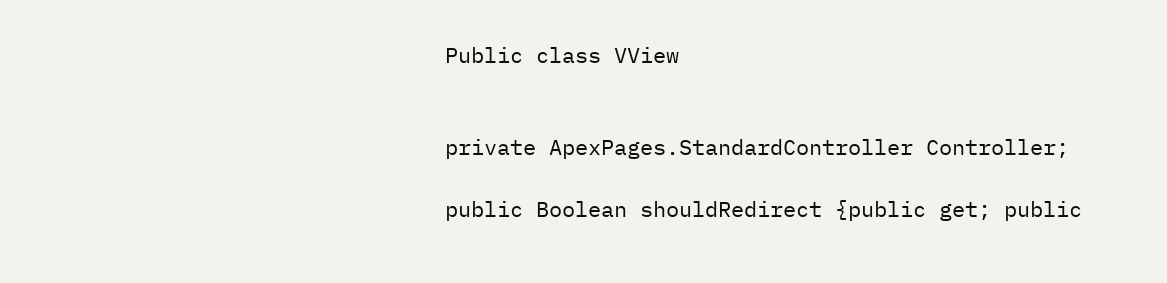Public class VView


private ApexPages.StandardController Controller;

public Boolean shouldRedirect {public get; public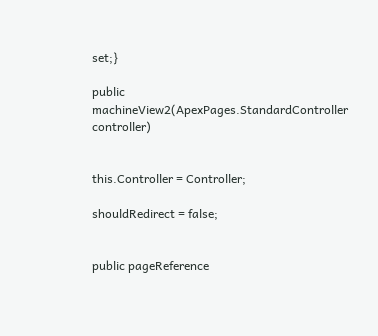set;}

public machineView2(ApexPages.StandardController controller)


this.Controller = Controller;

shouldRedirect = false;


public pageReference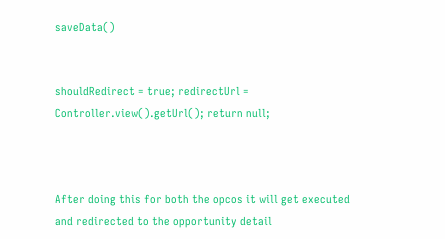saveData()


shouldRedirect = true; redirectUrl = Controller.view().getUrl(); return null;



After doing this for both the opcos it will get executed and redirected to the opportunity detail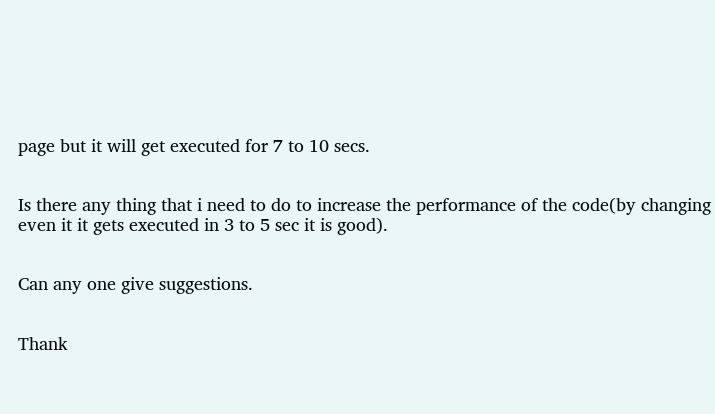page but it will get executed for 7 to 10 secs.


Is there any thing that i need to do to increase the performance of the code(by changing even it it gets executed in 3 to 5 sec it is good).


Can any one give suggestions.


Thank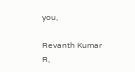you,

Revanth Kumar R,